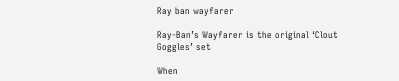Ray ban wayfarer

Ray-Ban’s Wayfarer is the original ‘Clout Goggles’ set

When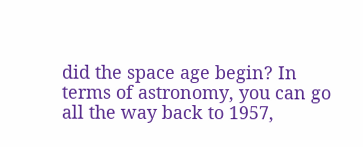did the space age begin? In terms of astronomy, you can go all the way back to 1957,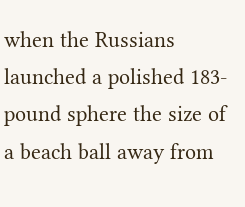when the Russians launched a polished 183-pound sphere the size of a beach ball away from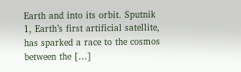Earth and into its orbit. Sputnik 1, Earth’s first artificial satellite, has sparked a race to the cosmos between the […]